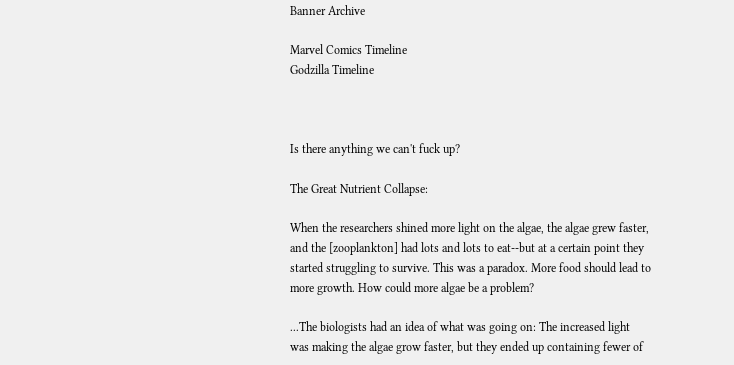Banner Archive

Marvel Comics Timeline
Godzilla Timeline



Is there anything we can't fuck up?

The Great Nutrient Collapse:

When the researchers shined more light on the algae, the algae grew faster, and the [zooplankton] had lots and lots to eat--but at a certain point they started struggling to survive. This was a paradox. More food should lead to more growth. How could more algae be a problem?

...The biologists had an idea of what was going on: The increased light was making the algae grow faster, but they ended up containing fewer of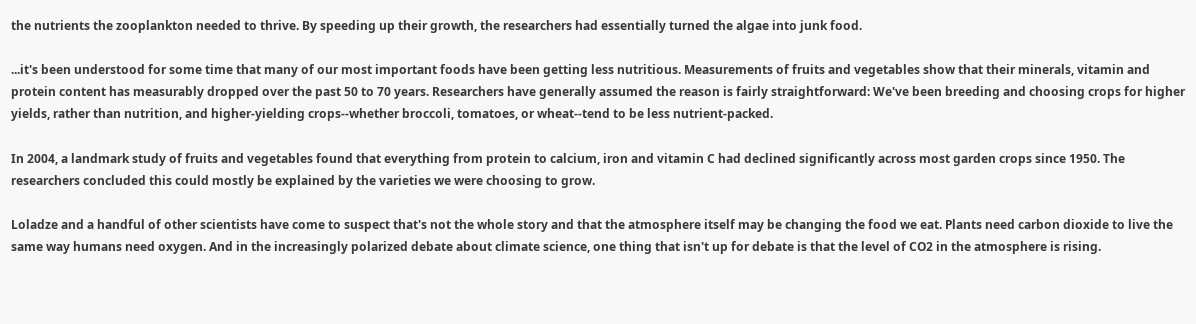the nutrients the zooplankton needed to thrive. By speeding up their growth, the researchers had essentially turned the algae into junk food.

...it's been understood for some time that many of our most important foods have been getting less nutritious. Measurements of fruits and vegetables show that their minerals, vitamin and protein content has measurably dropped over the past 50 to 70 years. Researchers have generally assumed the reason is fairly straightforward: We've been breeding and choosing crops for higher yields, rather than nutrition, and higher-yielding crops--whether broccoli, tomatoes, or wheat--tend to be less nutrient-packed.

In 2004, a landmark study of fruits and vegetables found that everything from protein to calcium, iron and vitamin C had declined significantly across most garden crops since 1950. The researchers concluded this could mostly be explained by the varieties we were choosing to grow.

Loladze and a handful of other scientists have come to suspect that's not the whole story and that the atmosphere itself may be changing the food we eat. Plants need carbon dioxide to live the same way humans need oxygen. And in the increasingly polarized debate about climate science, one thing that isn't up for debate is that the level of CO2 in the atmosphere is rising.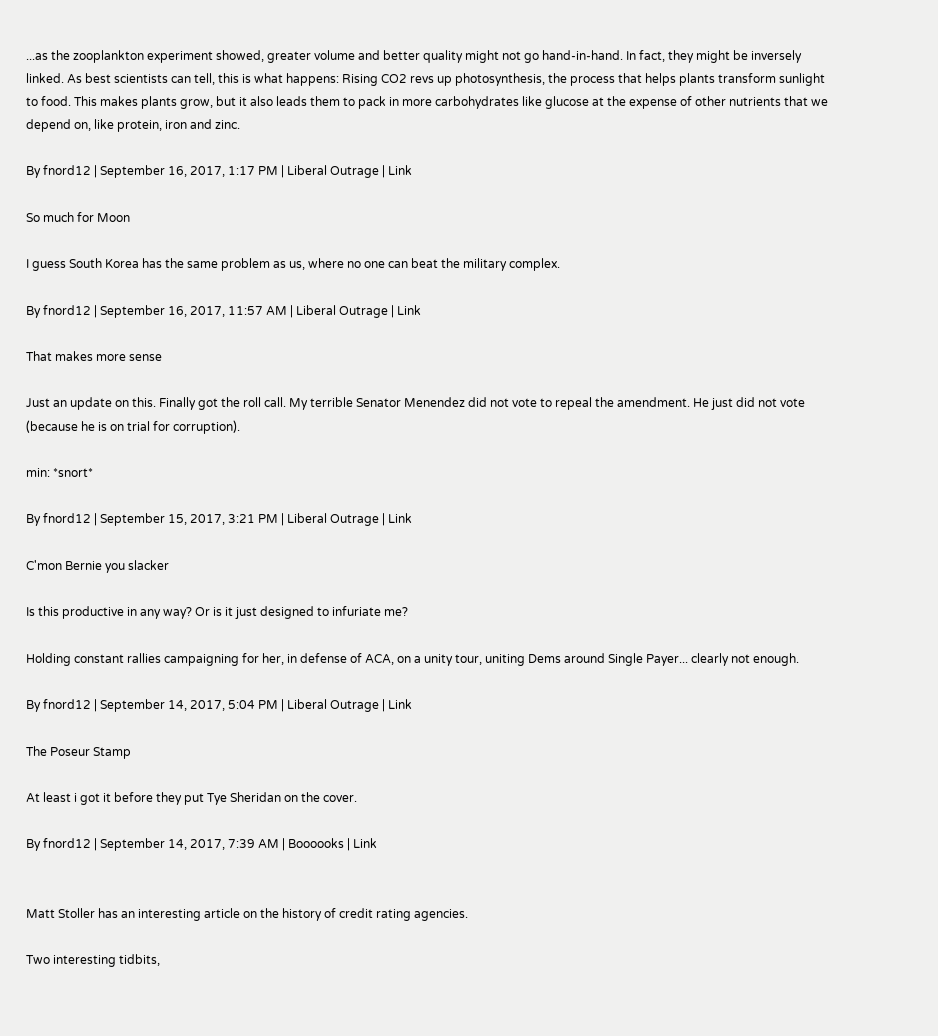...as the zooplankton experiment showed, greater volume and better quality might not go hand-in-hand. In fact, they might be inversely linked. As best scientists can tell, this is what happens: Rising CO2 revs up photosynthesis, the process that helps plants transform sunlight to food. This makes plants grow, but it also leads them to pack in more carbohydrates like glucose at the expense of other nutrients that we depend on, like protein, iron and zinc.

By fnord12 | September 16, 2017, 1:17 PM | Liberal Outrage | Link

So much for Moon

I guess South Korea has the same problem as us, where no one can beat the military complex.

By fnord12 | September 16, 2017, 11:57 AM | Liberal Outrage | Link

That makes more sense

Just an update on this. Finally got the roll call. My terrible Senator Menendez did not vote to repeal the amendment. He just did not vote (because he is on trial for corruption).

min: *snort*

By fnord12 | September 15, 2017, 3:21 PM | Liberal Outrage | Link

C'mon Bernie you slacker

Is this productive in any way? Or is it just designed to infuriate me?

Holding constant rallies campaigning for her, in defense of ACA, on a unity tour, uniting Dems around Single Payer... clearly not enough.

By fnord12 | September 14, 2017, 5:04 PM | Liberal Outrage | Link

The Poseur Stamp

At least i got it before they put Tye Sheridan on the cover.

By fnord12 | September 14, 2017, 7:39 AM | Boooooks | Link


Matt Stoller has an interesting article on the history of credit rating agencies.

Two interesting tidbits,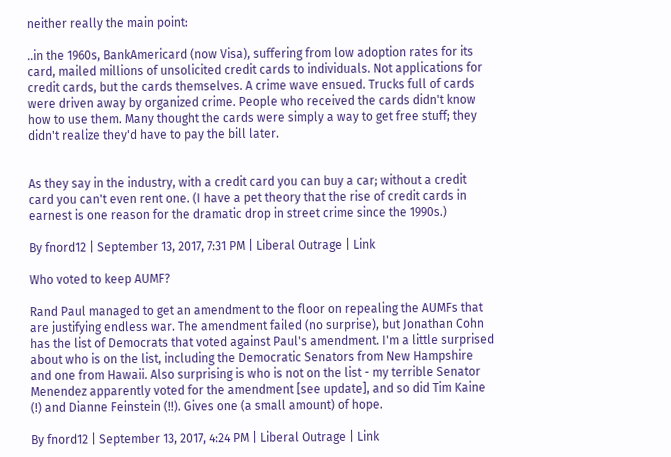neither really the main point:

..in the 1960s, BankAmericard (now Visa), suffering from low adoption rates for its card, mailed millions of unsolicited credit cards to individuals. Not applications for credit cards, but the cards themselves. A crime wave ensued. Trucks full of cards were driven away by organized crime. People who received the cards didn't know how to use them. Many thought the cards were simply a way to get free stuff; they didn't realize they'd have to pay the bill later.


As they say in the industry, with a credit card you can buy a car; without a credit card you can't even rent one. (I have a pet theory that the rise of credit cards in earnest is one reason for the dramatic drop in street crime since the 1990s.)

By fnord12 | September 13, 2017, 7:31 PM | Liberal Outrage | Link

Who voted to keep AUMF?

Rand Paul managed to get an amendment to the floor on repealing the AUMFs that are justifying endless war. The amendment failed (no surprise), but Jonathan Cohn has the list of Democrats that voted against Paul's amendment. I'm a little surprised about who is on the list, including the Democratic Senators from New Hampshire and one from Hawaii. Also surprising is who is not on the list - my terrible Senator Menendez apparently voted for the amendment [see update], and so did Tim Kaine (!) and Dianne Feinstein (!!). Gives one (a small amount) of hope.

By fnord12 | September 13, 2017, 4:24 PM | Liberal Outrage | Link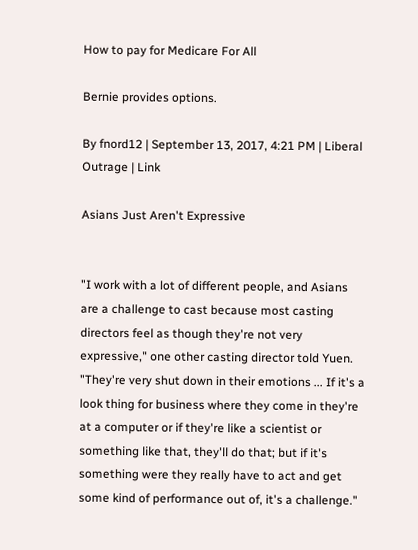How to pay for Medicare For All

Bernie provides options.

By fnord12 | September 13, 2017, 4:21 PM | Liberal Outrage | Link

Asians Just Aren't Expressive


"I work with a lot of different people, and Asians are a challenge to cast because most casting directors feel as though they're not very expressive," one other casting director told Yuen. "They're very shut down in their emotions ... If it's a look thing for business where they come in they're at a computer or if they're like a scientist or something like that, they'll do that; but if it's something were they really have to act and get some kind of performance out of, it's a challenge."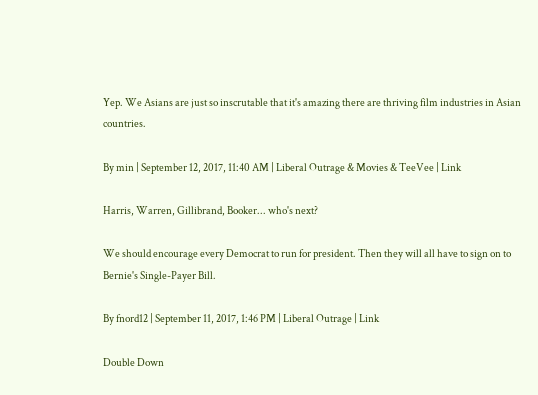Yep. We Asians are just so inscrutable that it's amazing there are thriving film industries in Asian countries.

By min | September 12, 2017, 11:40 AM | Liberal Outrage & Movies & TeeVee | Link

Harris, Warren, Gillibrand, Booker... who's next?

We should encourage every Democrat to run for president. Then they will all have to sign on to Bernie's Single-Payer Bill.

By fnord12 | September 11, 2017, 1:46 PM | Liberal Outrage | Link

Double Down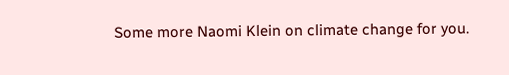Some more Naomi Klein on climate change for you.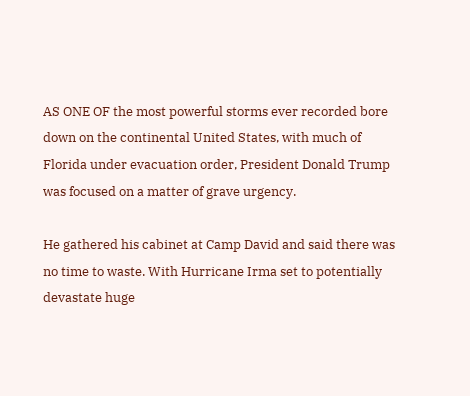AS ONE OF the most powerful storms ever recorded bore down on the continental United States, with much of Florida under evacuation order, President Donald Trump was focused on a matter of grave urgency.

He gathered his cabinet at Camp David and said there was no time to waste. With Hurricane Irma set to potentially devastate huge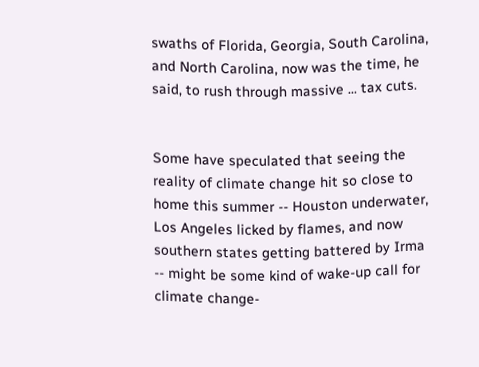swaths of Florida, Georgia, South Carolina, and North Carolina, now was the time, he said, to rush through massive ... tax cuts.


Some have speculated that seeing the reality of climate change hit so close to home this summer -- Houston underwater, Los Angeles licked by flames, and now southern states getting battered by Irma -- might be some kind of wake-up call for climate change-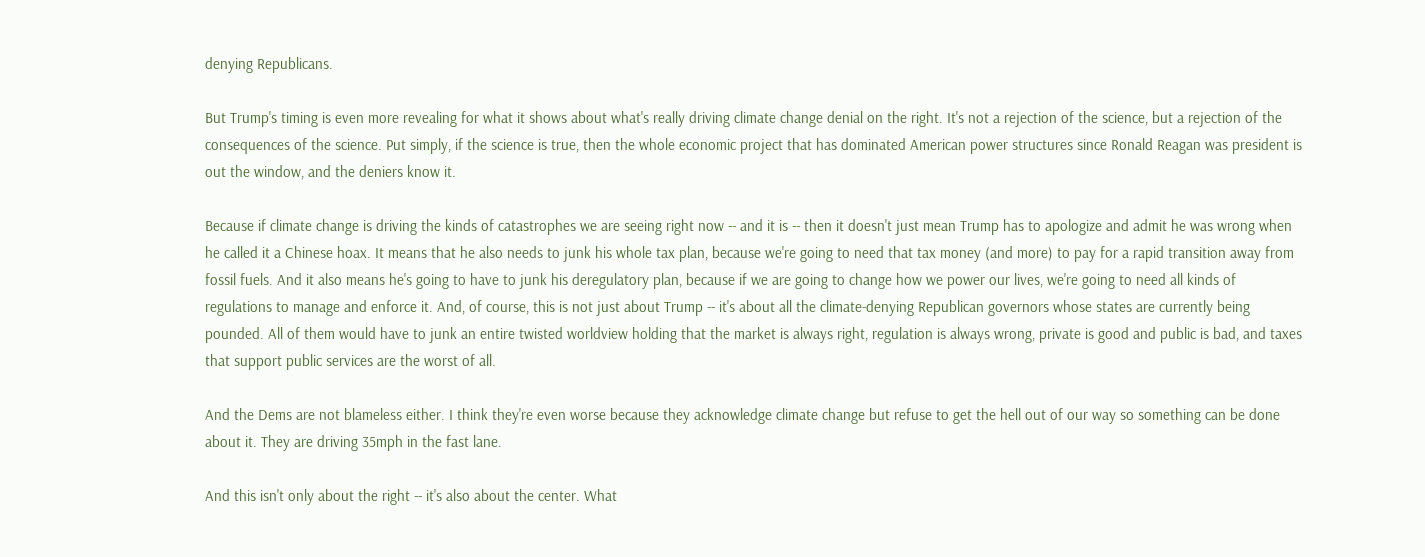denying Republicans.

But Trump's timing is even more revealing for what it shows about what's really driving climate change denial on the right. It's not a rejection of the science, but a rejection of the consequences of the science. Put simply, if the science is true, then the whole economic project that has dominated American power structures since Ronald Reagan was president is out the window, and the deniers know it.

Because if climate change is driving the kinds of catastrophes we are seeing right now -- and it is -- then it doesn't just mean Trump has to apologize and admit he was wrong when he called it a Chinese hoax. It means that he also needs to junk his whole tax plan, because we're going to need that tax money (and more) to pay for a rapid transition away from fossil fuels. And it also means he's going to have to junk his deregulatory plan, because if we are going to change how we power our lives, we're going to need all kinds of regulations to manage and enforce it. And, of course, this is not just about Trump -- it's about all the climate-denying Republican governors whose states are currently being pounded. All of them would have to junk an entire twisted worldview holding that the market is always right, regulation is always wrong, private is good and public is bad, and taxes that support public services are the worst of all.

And the Dems are not blameless either. I think they're even worse because they acknowledge climate change but refuse to get the hell out of our way so something can be done about it. They are driving 35mph in the fast lane.

And this isn't only about the right -- it's also about the center. What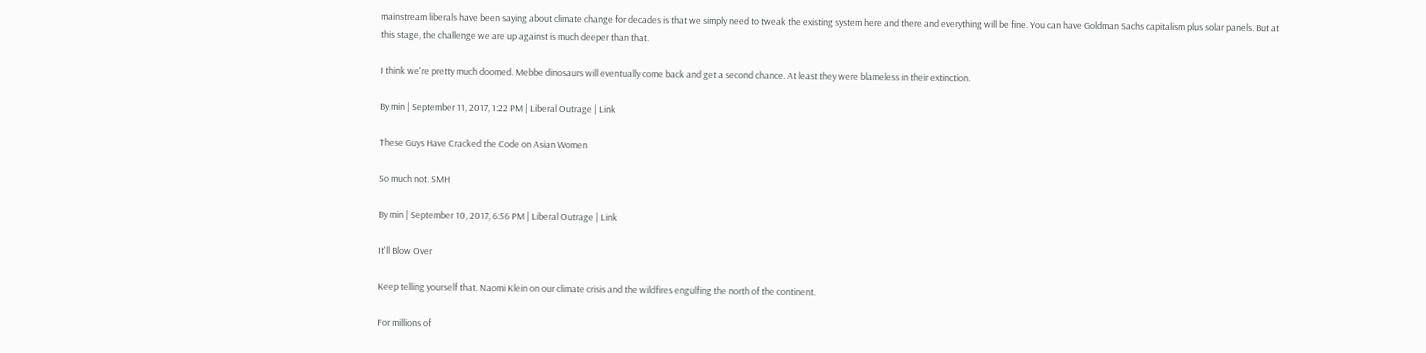mainstream liberals have been saying about climate change for decades is that we simply need to tweak the existing system here and there and everything will be fine. You can have Goldman Sachs capitalism plus solar panels. But at this stage, the challenge we are up against is much deeper than that.

I think we're pretty much doomed. Mebbe dinosaurs will eventually come back and get a second chance. At least they were blameless in their extinction.

By min | September 11, 2017, 1:22 PM | Liberal Outrage | Link

These Guys Have Cracked the Code on Asian Women

So much not. SMH

By min | September 10, 2017, 6:56 PM | Liberal Outrage | Link

It'll Blow Over

Keep telling yourself that. Naomi Klein on our climate crisis and the wildfires engulfing the north of the continent.

For millions of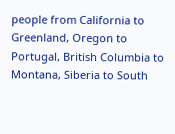people from California to Greenland, Oregon to Portugal, British Columbia to Montana, Siberia to South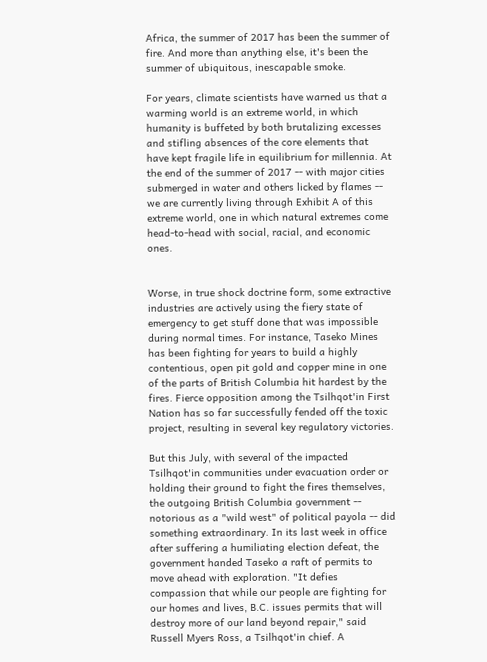Africa, the summer of 2017 has been the summer of fire. And more than anything else, it's been the summer of ubiquitous, inescapable smoke.

For years, climate scientists have warned us that a warming world is an extreme world, in which humanity is buffeted by both brutalizing excesses and stifling absences of the core elements that have kept fragile life in equilibrium for millennia. At the end of the summer of 2017 -- with major cities submerged in water and others licked by flames -- we are currently living through Exhibit A of this extreme world, one in which natural extremes come head-to-head with social, racial, and economic ones.


Worse, in true shock doctrine form, some extractive industries are actively using the fiery state of emergency to get stuff done that was impossible during normal times. For instance, Taseko Mines has been fighting for years to build a highly contentious, open pit gold and copper mine in one of the parts of British Columbia hit hardest by the fires. Fierce opposition among the Tsilhqot'in First Nation has so far successfully fended off the toxic project, resulting in several key regulatory victories.

But this July, with several of the impacted Tsilhqot'in communities under evacuation order or holding their ground to fight the fires themselves, the outgoing British Columbia government -- notorious as a "wild west" of political payola -- did something extraordinary. In its last week in office after suffering a humiliating election defeat, the government handed Taseko a raft of permits to move ahead with exploration. "It defies compassion that while our people are fighting for our homes and lives, B.C. issues permits that will destroy more of our land beyond repair," said Russell Myers Ross, a Tsilhqot'in chief. A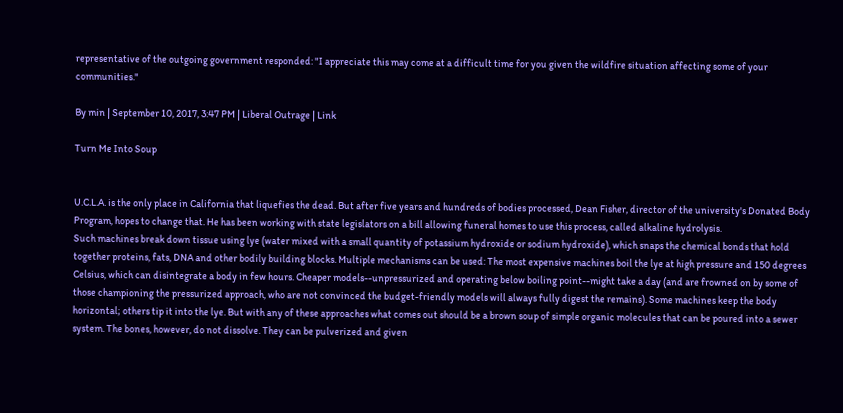representative of the outgoing government responded: "I appreciate this may come at a difficult time for you given the wildfire situation affecting some of your communities."

By min | September 10, 2017, 3:47 PM | Liberal Outrage | Link

Turn Me Into Soup


U.C.L.A. is the only place in California that liquefies the dead. But after five years and hundreds of bodies processed, Dean Fisher, director of the university's Donated Body Program, hopes to change that. He has been working with state legislators on a bill allowing funeral homes to use this process, called alkaline hydrolysis.
Such machines break down tissue using lye (water mixed with a small quantity of potassium hydroxide or sodium hydroxide), which snaps the chemical bonds that hold together proteins, fats, DNA and other bodily building blocks. Multiple mechanisms can be used: The most expensive machines boil the lye at high pressure and 150 degrees Celsius, which can disintegrate a body in few hours. Cheaper models--unpressurized and operating below boiling point--might take a day (and are frowned on by some of those championing the pressurized approach, who are not convinced the budget-friendly models will always fully digest the remains). Some machines keep the body horizontal; others tip it into the lye. But with any of these approaches what comes out should be a brown soup of simple organic molecules that can be poured into a sewer system. The bones, however, do not dissolve. They can be pulverized and given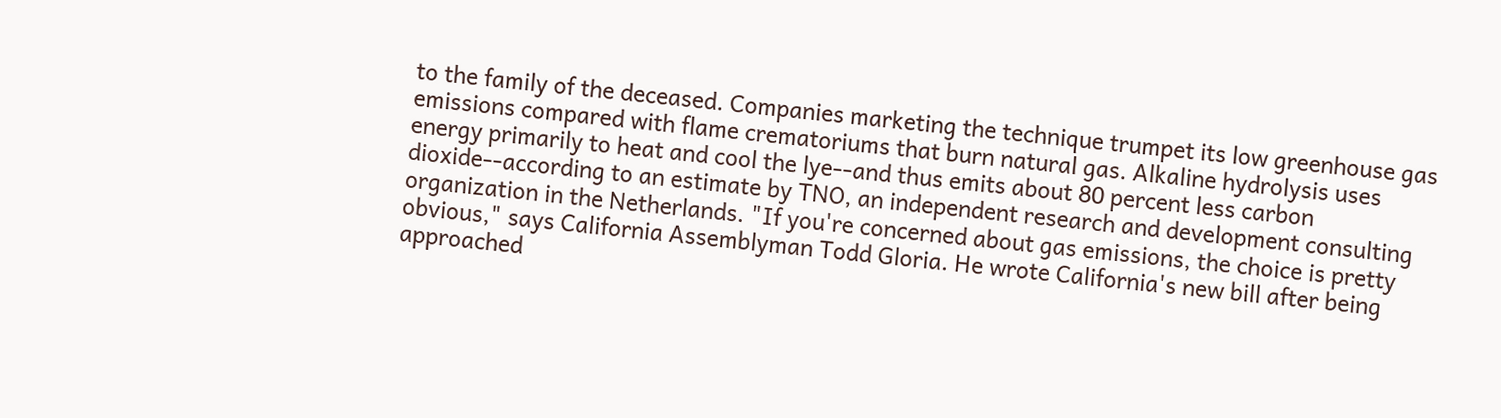to the family of the deceased. Companies marketing the technique trumpet its low greenhouse gas emissions compared with flame crematoriums that burn natural gas. Alkaline hydrolysis uses energy primarily to heat and cool the lye--and thus emits about 80 percent less carbon dioxide--according to an estimate by TNO, an independent research and development consulting organization in the Netherlands. "If you're concerned about gas emissions, the choice is pretty obvious," says California Assemblyman Todd Gloria. He wrote California's new bill after being approached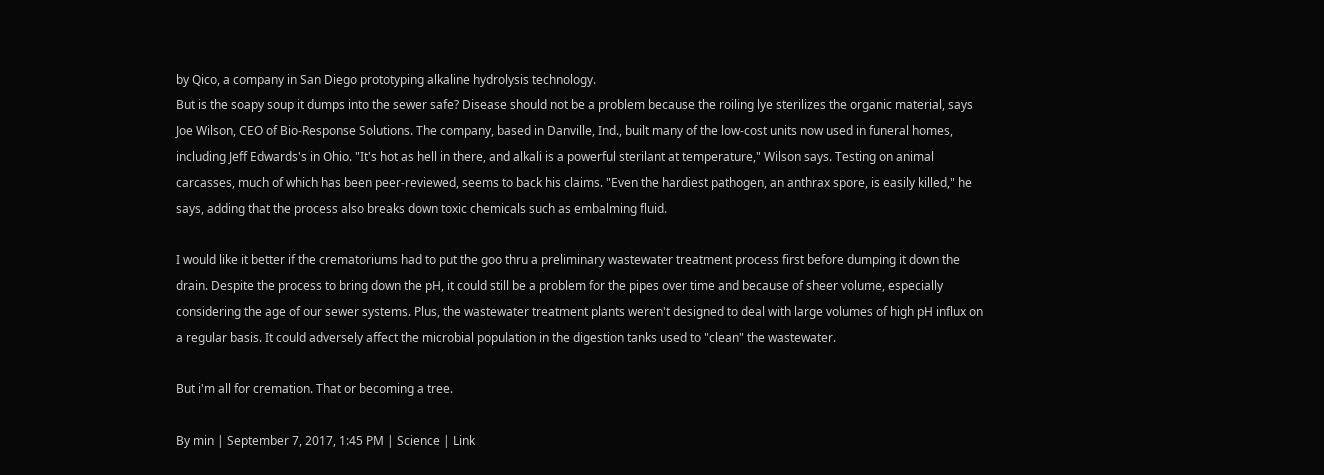by Qico, a company in San Diego prototyping alkaline hydrolysis technology.
But is the soapy soup it dumps into the sewer safe? Disease should not be a problem because the roiling lye sterilizes the organic material, says Joe Wilson, CEO of Bio-Response Solutions. The company, based in Danville, Ind., built many of the low-cost units now used in funeral homes, including Jeff Edwards's in Ohio. "It's hot as hell in there, and alkali is a powerful sterilant at temperature," Wilson says. Testing on animal carcasses, much of which has been peer-reviewed, seems to back his claims. "Even the hardiest pathogen, an anthrax spore, is easily killed," he says, adding that the process also breaks down toxic chemicals such as embalming fluid.

I would like it better if the crematoriums had to put the goo thru a preliminary wastewater treatment process first before dumping it down the drain. Despite the process to bring down the pH, it could still be a problem for the pipes over time and because of sheer volume, especially considering the age of our sewer systems. Plus, the wastewater treatment plants weren't designed to deal with large volumes of high pH influx on a regular basis. It could adversely affect the microbial population in the digestion tanks used to "clean" the wastewater.

But i'm all for cremation. That or becoming a tree.

By min | September 7, 2017, 1:45 PM | Science | Link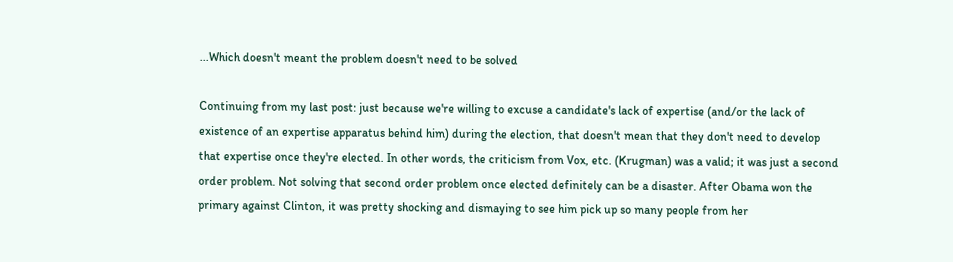...Which doesn't meant the problem doesn't need to be solved

Continuing from my last post: just because we're willing to excuse a candidate's lack of expertise (and/or the lack of existence of an expertise apparatus behind him) during the election, that doesn't mean that they don't need to develop that expertise once they're elected. In other words, the criticism from Vox, etc. (Krugman) was a valid; it was just a second order problem. Not solving that second order problem once elected definitely can be a disaster. After Obama won the primary against Clinton, it was pretty shocking and dismaying to see him pick up so many people from her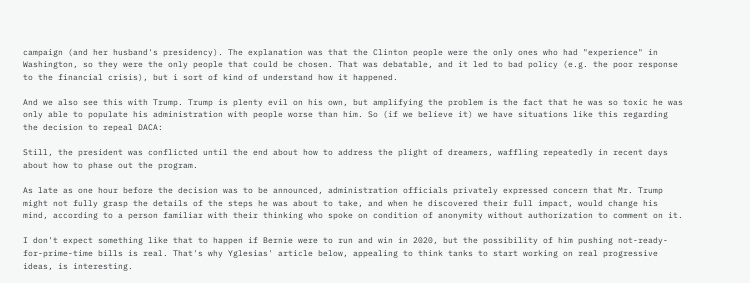campaign (and her husband's presidency). The explanation was that the Clinton people were the only ones who had "experience" in Washington, so they were the only people that could be chosen. That was debatable, and it led to bad policy (e.g. the poor response to the financial crisis), but i sort of kind of understand how it happened.

And we also see this with Trump. Trump is plenty evil on his own, but amplifying the problem is the fact that he was so toxic he was only able to populate his administration with people worse than him. So (if we believe it) we have situations like this regarding the decision to repeal DACA:

Still, the president was conflicted until the end about how to address the plight of dreamers, waffling repeatedly in recent days about how to phase out the program.

As late as one hour before the decision was to be announced, administration officials privately expressed concern that Mr. Trump might not fully grasp the details of the steps he was about to take, and when he discovered their full impact, would change his mind, according to a person familiar with their thinking who spoke on condition of anonymity without authorization to comment on it.

I don't expect something like that to happen if Bernie were to run and win in 2020, but the possibility of him pushing not-ready-for-prime-time bills is real. That's why Yglesias' article below, appealing to think tanks to start working on real progressive ideas, is interesting.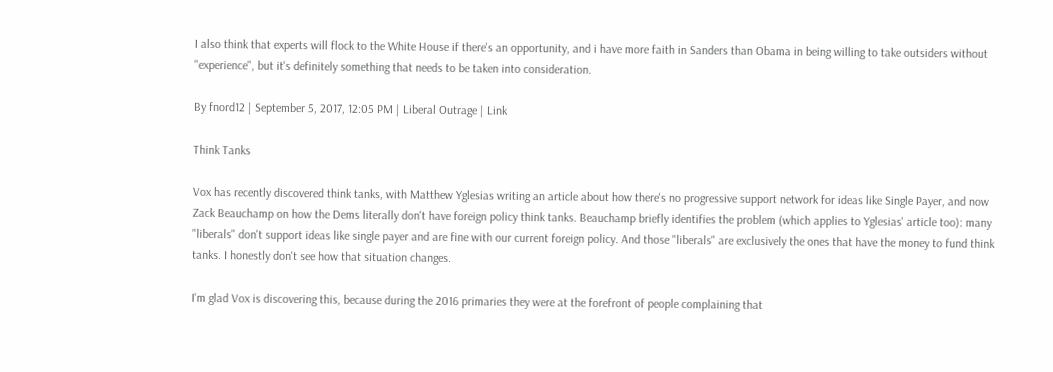I also think that experts will flock to the White House if there's an opportunity, and i have more faith in Sanders than Obama in being willing to take outsiders without "experience", but it's definitely something that needs to be taken into consideration.

By fnord12 | September 5, 2017, 12:05 PM | Liberal Outrage | Link

Think Tanks

Vox has recently discovered think tanks, with Matthew Yglesias writing an article about how there's no progressive support network for ideas like Single Payer, and now Zack Beauchamp on how the Dems literally don't have foreign policy think tanks. Beauchamp briefly identifies the problem (which applies to Yglesias' article too): many "liberals" don't support ideas like single payer and are fine with our current foreign policy. And those "liberals" are exclusively the ones that have the money to fund think tanks. I honestly don't see how that situation changes.

I'm glad Vox is discovering this, because during the 2016 primaries they were at the forefront of people complaining that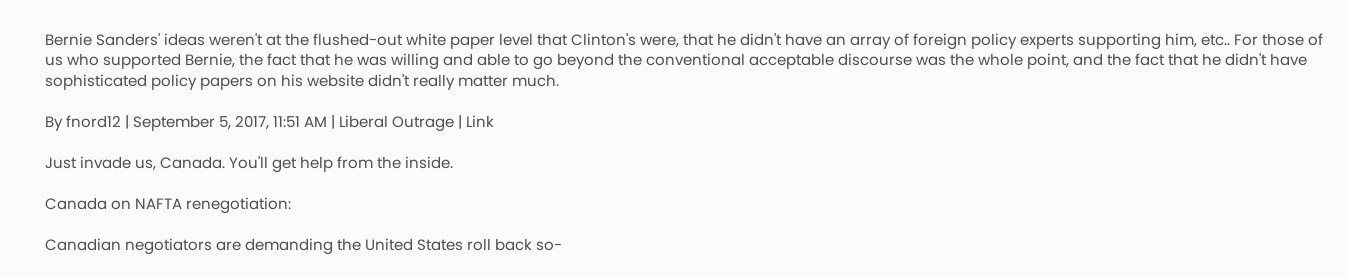Bernie Sanders' ideas weren't at the flushed-out white paper level that Clinton's were, that he didn't have an array of foreign policy experts supporting him, etc.. For those of us who supported Bernie, the fact that he was willing and able to go beyond the conventional acceptable discourse was the whole point, and the fact that he didn't have sophisticated policy papers on his website didn't really matter much.

By fnord12 | September 5, 2017, 11:51 AM | Liberal Outrage | Link

Just invade us, Canada. You'll get help from the inside.

Canada on NAFTA renegotiation:

Canadian negotiators are demanding the United States roll back so-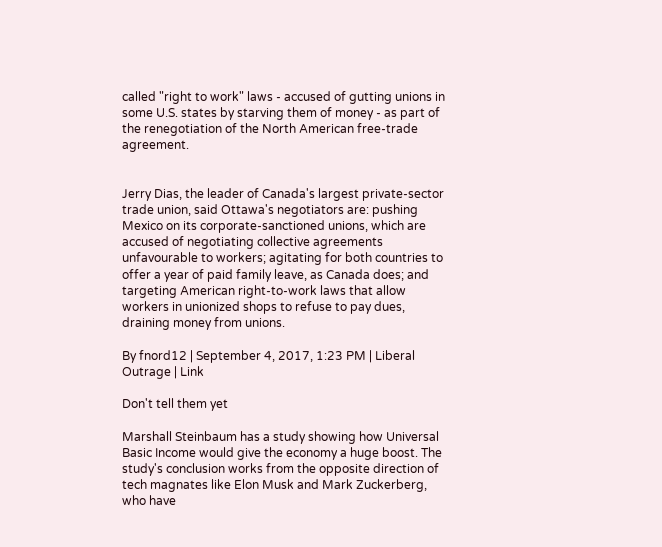called "right to work" laws - accused of gutting unions in some U.S. states by starving them of money - as part of the renegotiation of the North American free-trade agreement.


Jerry Dias, the leader of Canada's largest private-sector trade union, said Ottawa's negotiators are: pushing Mexico on its corporate-sanctioned unions, which are accused of negotiating collective agreements unfavourable to workers; agitating for both countries to offer a year of paid family leave, as Canada does; and targeting American right-to-work laws that allow workers in unionized shops to refuse to pay dues, draining money from unions.

By fnord12 | September 4, 2017, 1:23 PM | Liberal Outrage | Link

Don't tell them yet

Marshall Steinbaum has a study showing how Universal Basic Income would give the economy a huge boost. The study's conclusion works from the opposite direction of tech magnates like Elon Musk and Mark Zuckerberg, who have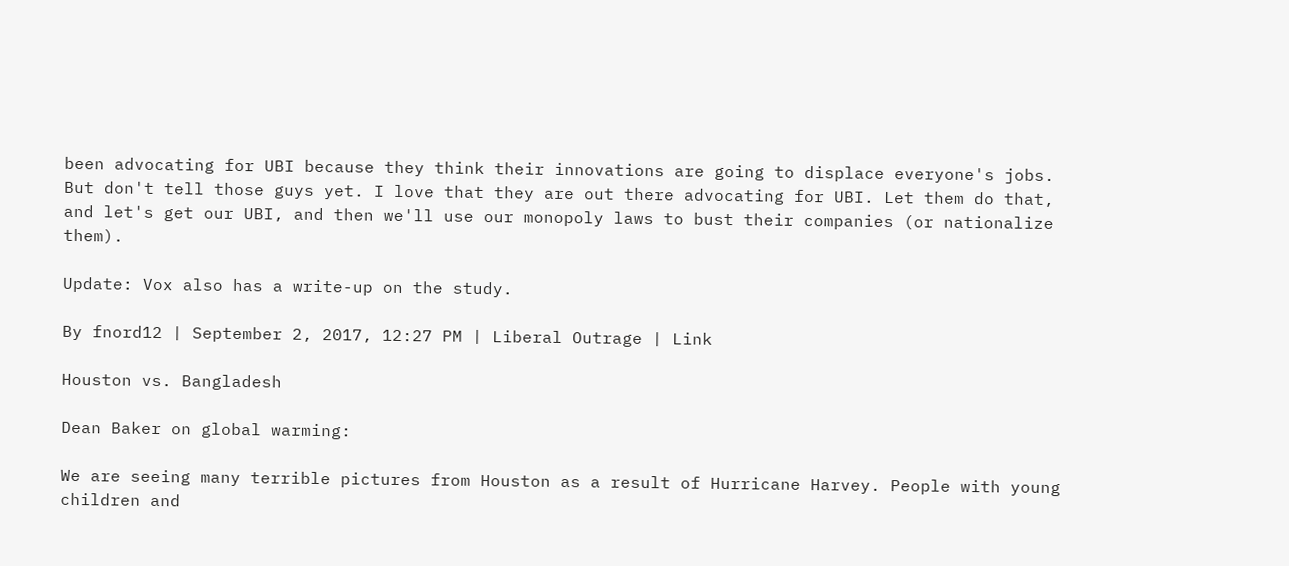been advocating for UBI because they think their innovations are going to displace everyone's jobs. But don't tell those guys yet. I love that they are out there advocating for UBI. Let them do that, and let's get our UBI, and then we'll use our monopoly laws to bust their companies (or nationalize them).

Update: Vox also has a write-up on the study.

By fnord12 | September 2, 2017, 12:27 PM | Liberal Outrage | Link

Houston vs. Bangladesh

Dean Baker on global warming:

We are seeing many terrible pictures from Houston as a result of Hurricane Harvey. People with young children and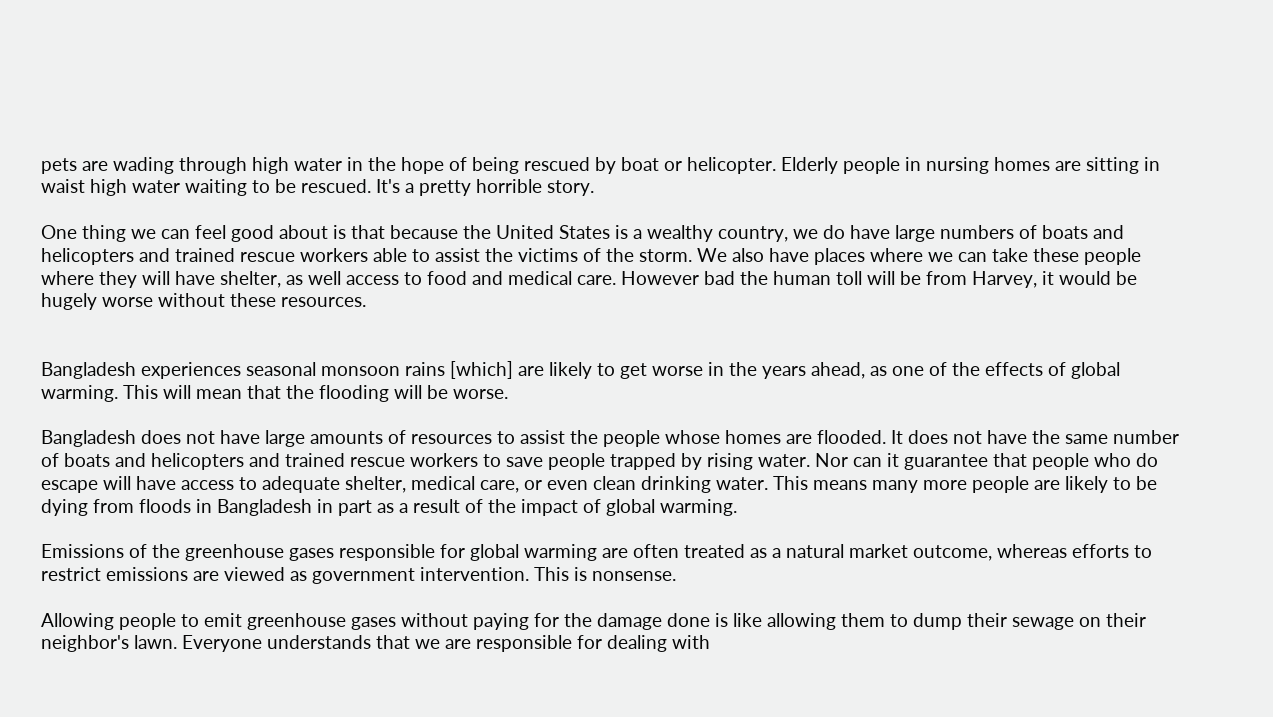pets are wading through high water in the hope of being rescued by boat or helicopter. Elderly people in nursing homes are sitting in waist high water waiting to be rescued. It's a pretty horrible story.

One thing we can feel good about is that because the United States is a wealthy country, we do have large numbers of boats and helicopters and trained rescue workers able to assist the victims of the storm. We also have places where we can take these people where they will have shelter, as well access to food and medical care. However bad the human toll will be from Harvey, it would be hugely worse without these resources.


Bangladesh experiences seasonal monsoon rains [which] are likely to get worse in the years ahead, as one of the effects of global warming. This will mean that the flooding will be worse.

Bangladesh does not have large amounts of resources to assist the people whose homes are flooded. It does not have the same number of boats and helicopters and trained rescue workers to save people trapped by rising water. Nor can it guarantee that people who do escape will have access to adequate shelter, medical care, or even clean drinking water. This means many more people are likely to be dying from floods in Bangladesh in part as a result of the impact of global warming.

Emissions of the greenhouse gases responsible for global warming are often treated as a natural market outcome, whereas efforts to restrict emissions are viewed as government intervention. This is nonsense.

Allowing people to emit greenhouse gases without paying for the damage done is like allowing them to dump their sewage on their neighbor's lawn. Everyone understands that we are responsible for dealing with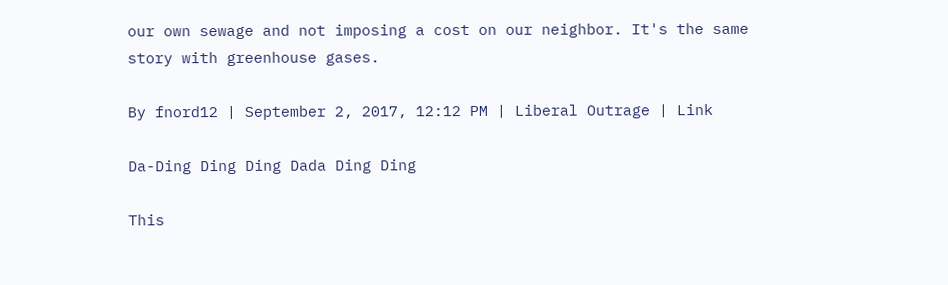our own sewage and not imposing a cost on our neighbor. It's the same story with greenhouse gases.

By fnord12 | September 2, 2017, 12:12 PM | Liberal Outrage | Link

Da-Ding Ding Ding Dada Ding Ding

This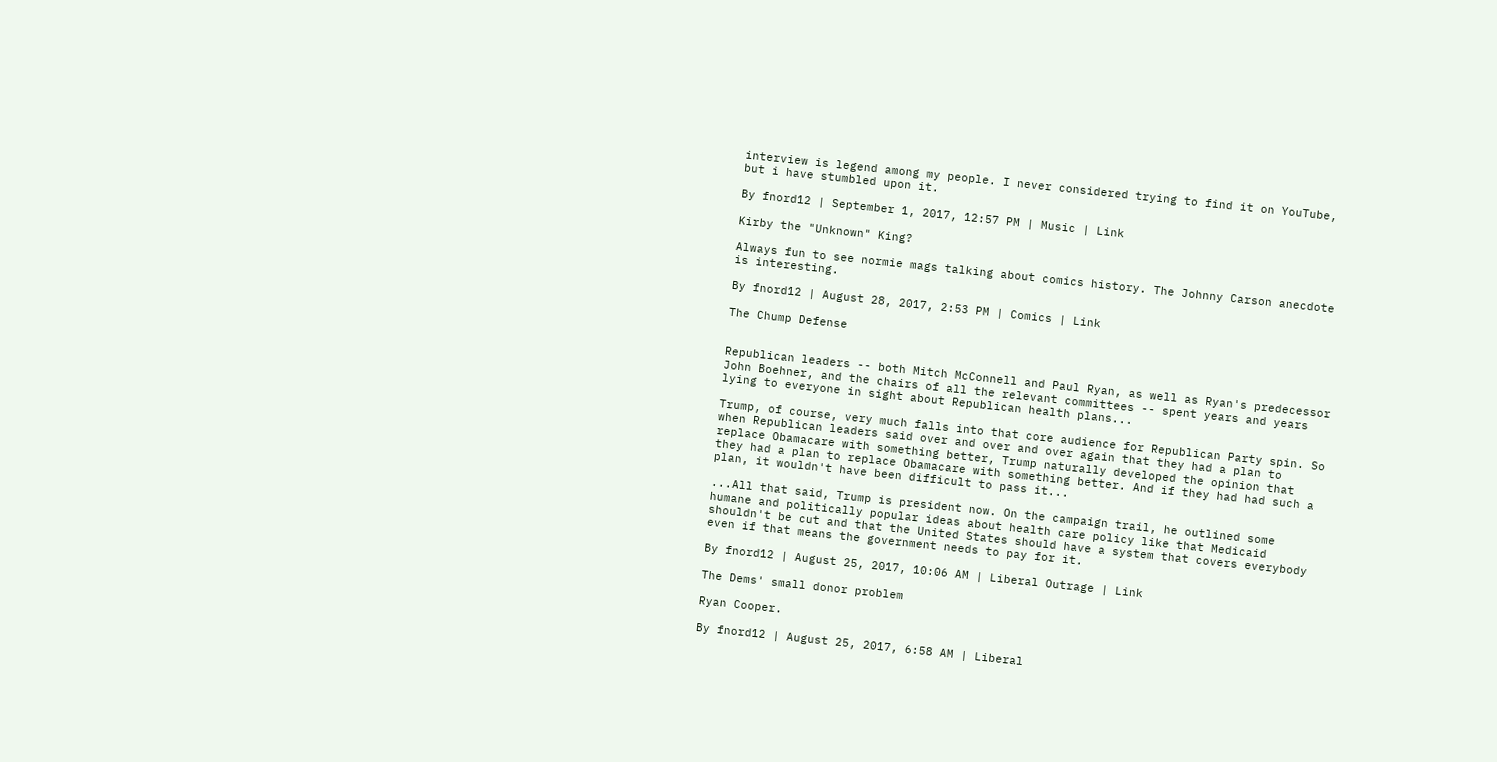interview is legend among my people. I never considered trying to find it on YouTube, but i have stumbled upon it.

By fnord12 | September 1, 2017, 12:57 PM | Music | Link

Kirby the "Unknown" King?

Always fun to see normie mags talking about comics history. The Johnny Carson anecdote is interesting.

By fnord12 | August 28, 2017, 2:53 PM | Comics | Link

The Chump Defense


Republican leaders -- both Mitch McConnell and Paul Ryan, as well as Ryan's predecessor John Boehner, and the chairs of all the relevant committees -- spent years and years lying to everyone in sight about Republican health plans...

Trump, of course, very much falls into that core audience for Republican Party spin. So when Republican leaders said over and over and over again that they had a plan to replace Obamacare with something better, Trump naturally developed the opinion that they had a plan to replace Obamacare with something better. And if they had had such a plan, it wouldn't have been difficult to pass it...

...All that said, Trump is president now. On the campaign trail, he outlined some humane and politically popular ideas about health care policy like that Medicaid shouldn't be cut and that the United States should have a system that covers everybody even if that means the government needs to pay for it.

By fnord12 | August 25, 2017, 10:06 AM | Liberal Outrage | Link

The Dems' small donor problem

Ryan Cooper.

By fnord12 | August 25, 2017, 6:58 AM | Liberal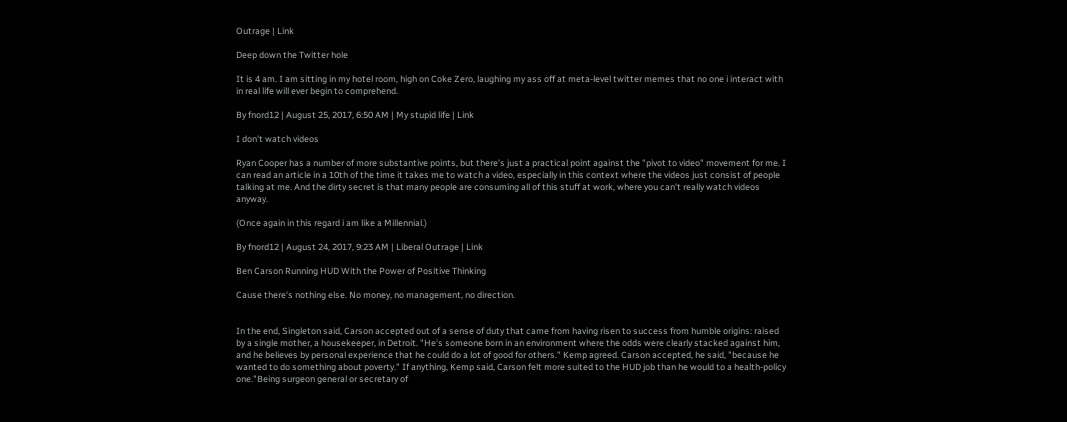Outrage | Link

Deep down the Twitter hole

It is 4 am. I am sitting in my hotel room, high on Coke Zero, laughing my ass off at meta-level twitter memes that no one i interact with in real life will ever begin to comprehend.

By fnord12 | August 25, 2017, 6:50 AM | My stupid life | Link

I don't watch videos

Ryan Cooper has a number of more substantive points, but there's just a practical point against the "pivot to video" movement for me. I can read an article in a 10th of the time it takes me to watch a video, especially in this context where the videos just consist of people talking at me. And the dirty secret is that many people are consuming all of this stuff at work, where you can't really watch videos anyway.

(Once again in this regard i am like a Millennial.)

By fnord12 | August 24, 2017, 9:23 AM | Liberal Outrage | Link

Ben Carson Running HUD With the Power of Positive Thinking

Cause there's nothing else. No money, no management, no direction.


In the end, Singleton said, Carson accepted out of a sense of duty that came from having risen to success from humble origins: raised by a single mother, a housekeeper, in Detroit. "He's someone born in an environment where the odds were clearly stacked against him, and he believes by personal experience that he could do a lot of good for others." Kemp agreed. Carson accepted, he said, "because he wanted to do something about poverty." If anything, Kemp said, Carson felt more suited to the HUD job than he would to a health-policy one."Being surgeon general or secretary of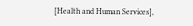[Health and Human Services],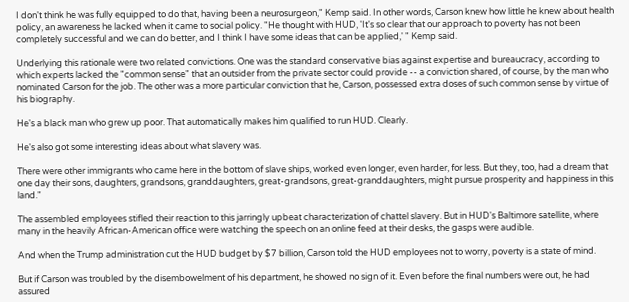I don't think he was fully equipped to do that, having been a neurosurgeon," Kemp said. In other words, Carson knew how little he knew about health policy, an awareness he lacked when it came to social policy. "He thought with HUD, 'It's so clear that our approach to poverty has not been completely successful and we can do better, and I think I have some ideas that can be applied,' " Kemp said.

Underlying this rationale were two related convictions. One was the standard conservative bias against expertise and bureaucracy, according to which experts lacked the "common sense" that an outsider from the private sector could provide -- a conviction shared, of course, by the man who nominated Carson for the job. The other was a more particular conviction that he, Carson, possessed extra doses of such common sense by virtue of his biography.

He's a black man who grew up poor. That automatically makes him qualified to run HUD. Clearly.

He's also got some interesting ideas about what slavery was.

There were other immigrants who came here in the bottom of slave ships, worked even longer, even harder, for less. But they, too, had a dream that one day their sons, daughters, grandsons, granddaughters, great-grandsons, great-granddaughters, might pursue prosperity and happiness in this land."

The assembled employees stifled their reaction to this jarringly upbeat characterization of chattel slavery. But in HUD's Baltimore satellite, where many in the heavily African-American office were watching the speech on an online feed at their desks, the gasps were audible.

And when the Trump administration cut the HUD budget by $7 billion, Carson told the HUD employees not to worry, poverty is a state of mind.

But if Carson was troubled by the disembowelment of his department, he showed no sign of it. Even before the final numbers were out, he had assured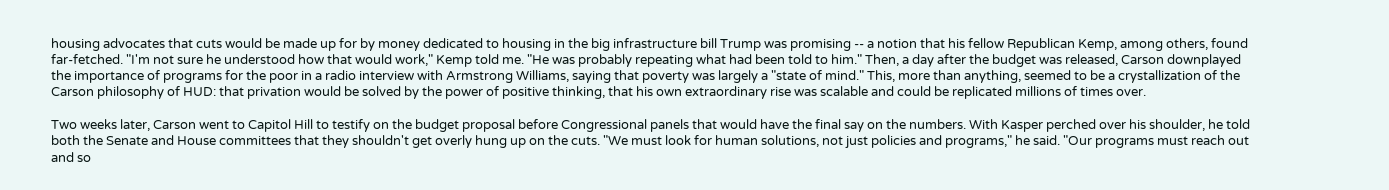housing advocates that cuts would be made up for by money dedicated to housing in the big infrastructure bill Trump was promising -- a notion that his fellow Republican Kemp, among others, found far-fetched. "I'm not sure he understood how that would work," Kemp told me. "He was probably repeating what had been told to him." Then, a day after the budget was released, Carson downplayed the importance of programs for the poor in a radio interview with Armstrong Williams, saying that poverty was largely a "state of mind." This, more than anything, seemed to be a crystallization of the Carson philosophy of HUD: that privation would be solved by the power of positive thinking, that his own extraordinary rise was scalable and could be replicated millions of times over.

Two weeks later, Carson went to Capitol Hill to testify on the budget proposal before Congressional panels that would have the final say on the numbers. With Kasper perched over his shoulder, he told both the Senate and House committees that they shouldn't get overly hung up on the cuts. "We must look for human solutions, not just policies and programs," he said. "Our programs must reach out and so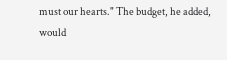must our hearts." The budget, he added, would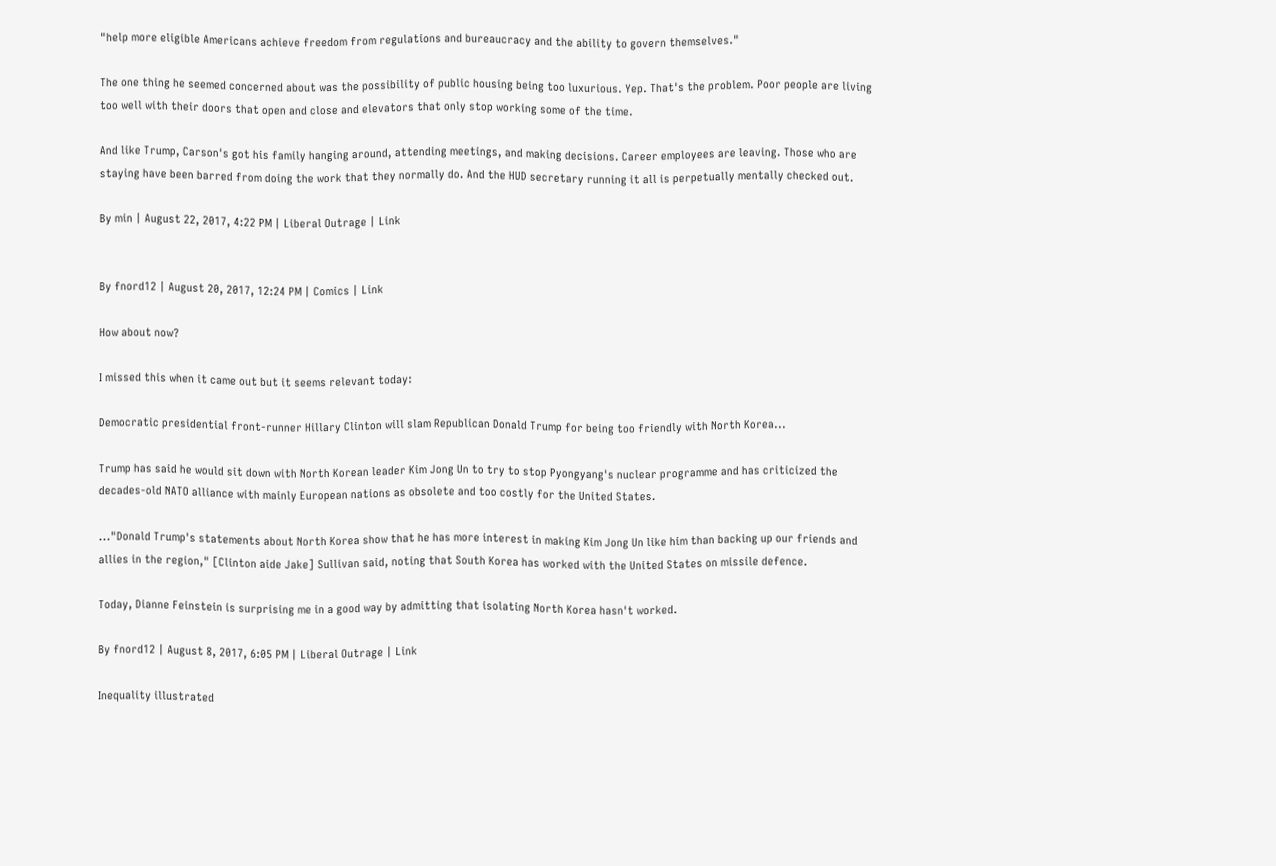"help more eligible Americans achieve freedom from regulations and bureaucracy and the ability to govern themselves."

The one thing he seemed concerned about was the possibility of public housing being too luxurious. Yep. That's the problem. Poor people are living too well with their doors that open and close and elevators that only stop working some of the time.

And like Trump, Carson's got his family hanging around, attending meetings, and making decisions. Career employees are leaving. Those who are staying have been barred from doing the work that they normally do. And the HUD secretary running it all is perpetually mentally checked out.

By min | August 22, 2017, 4:22 PM | Liberal Outrage | Link


By fnord12 | August 20, 2017, 12:24 PM | Comics | Link

How about now?

I missed this when it came out but it seems relevant today:

Democratic presidential front-runner Hillary Clinton will slam Republican Donald Trump for being too friendly with North Korea...

Trump has said he would sit down with North Korean leader Kim Jong Un to try to stop Pyongyang's nuclear programme and has criticized the decades-old NATO alliance with mainly European nations as obsolete and too costly for the United States.

..."Donald Trump's statements about North Korea show that he has more interest in making Kim Jong Un like him than backing up our friends and allies in the region," [Clinton aide Jake] Sullivan said, noting that South Korea has worked with the United States on missile defence.

Today, Dianne Feinstein is surprising me in a good way by admitting that isolating North Korea hasn't worked.

By fnord12 | August 8, 2017, 6:05 PM | Liberal Outrage | Link

Inequality illustrated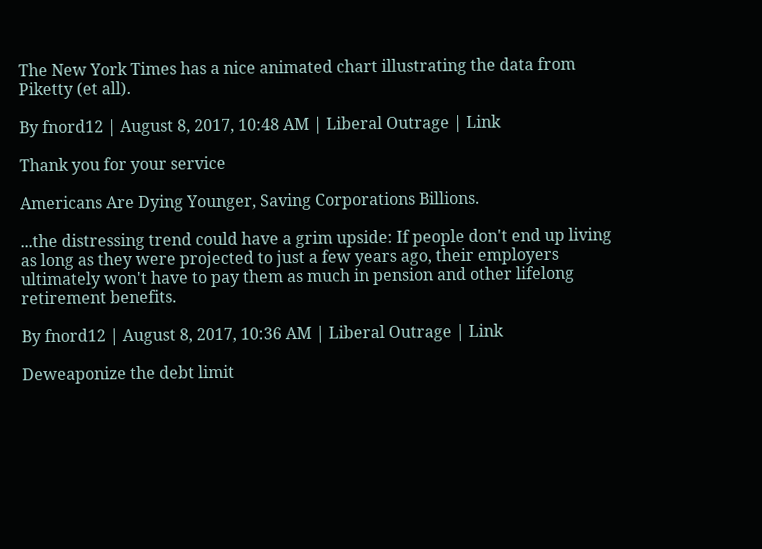The New York Times has a nice animated chart illustrating the data from Piketty (et all).

By fnord12 | August 8, 2017, 10:48 AM | Liberal Outrage | Link

Thank you for your service

Americans Are Dying Younger, Saving Corporations Billions.

...the distressing trend could have a grim upside: If people don't end up living as long as they were projected to just a few years ago, their employers ultimately won't have to pay them as much in pension and other lifelong retirement benefits.

By fnord12 | August 8, 2017, 10:36 AM | Liberal Outrage | Link

Deweaponize the debt limit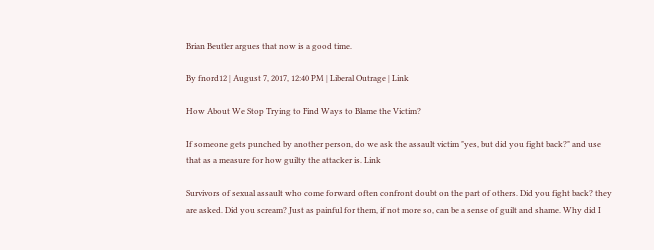Brian Beutler argues that now is a good time.

By fnord12 | August 7, 2017, 12:40 PM | Liberal Outrage | Link

How About We Stop Trying to Find Ways to Blame the Victim?

If someone gets punched by another person, do we ask the assault victim "yes, but did you fight back?" and use that as a measure for how guilty the attacker is. Link

Survivors of sexual assault who come forward often confront doubt on the part of others. Did you fight back? they are asked. Did you scream? Just as painful for them, if not more so, can be a sense of guilt and shame. Why did I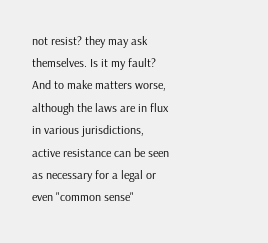not resist? they may ask themselves. Is it my fault? And to make matters worse, although the laws are in flux in various jurisdictions, active resistance can be seen as necessary for a legal or even "common sense"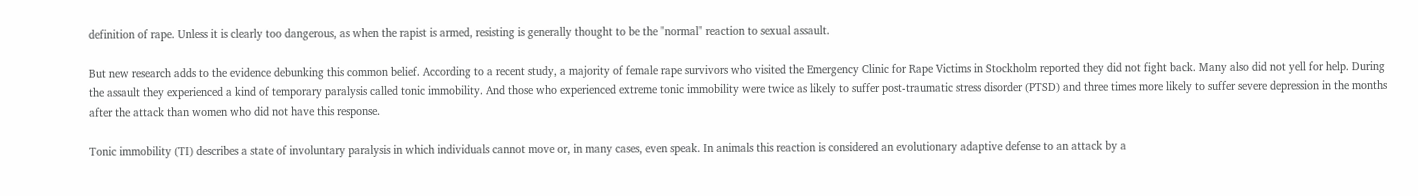definition of rape. Unless it is clearly too dangerous, as when the rapist is armed, resisting is generally thought to be the "normal" reaction to sexual assault.

But new research adds to the evidence debunking this common belief. According to a recent study, a majority of female rape survivors who visited the Emergency Clinic for Rape Victims in Stockholm reported they did not fight back. Many also did not yell for help. During the assault they experienced a kind of temporary paralysis called tonic immobility. And those who experienced extreme tonic immobility were twice as likely to suffer post-traumatic stress disorder (PTSD) and three times more likely to suffer severe depression in the months after the attack than women who did not have this response.

Tonic immobility (TI) describes a state of involuntary paralysis in which individuals cannot move or, in many cases, even speak. In animals this reaction is considered an evolutionary adaptive defense to an attack by a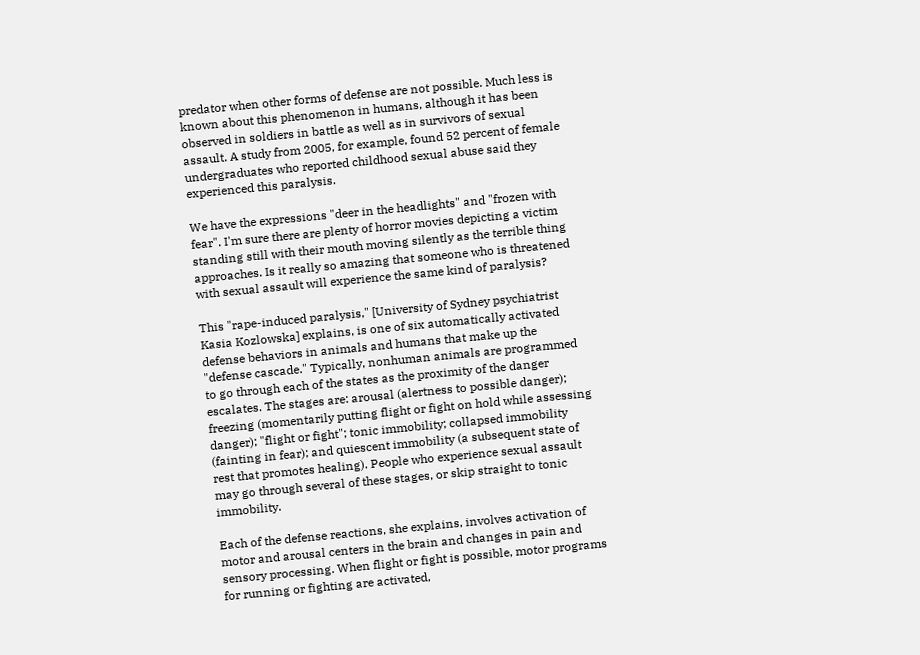predator when other forms of defense are not possible. Much less is known about this phenomenon in humans, although it has been observed in soldiers in battle as well as in survivors of sexual assault. A study from 2005, for example, found 52 percent of female undergraduates who reported childhood sexual abuse said they experienced this paralysis.

We have the expressions "deer in the headlights" and "frozen with fear". I'm sure there are plenty of horror movies depicting a victim standing still with their mouth moving silently as the terrible thing approaches. Is it really so amazing that someone who is threatened with sexual assault will experience the same kind of paralysis?

This "rape-induced paralysis," [University of Sydney psychiatrist Kasia Kozlowska] explains, is one of six automatically activated defense behaviors in animals and humans that make up the "defense cascade." Typically, nonhuman animals are programmed to go through each of the states as the proximity of the danger escalates. The stages are: arousal (alertness to possible danger); freezing (momentarily putting flight or fight on hold while assessing danger); "flight or fight"; tonic immobility; collapsed immobility (fainting in fear); and quiescent immobility (a subsequent state of rest that promotes healing). People who experience sexual assault may go through several of these stages, or skip straight to tonic immobility.

Each of the defense reactions, she explains, involves activation of motor and arousal centers in the brain and changes in pain and sensory processing. When flight or fight is possible, motor programs for running or fighting are activated,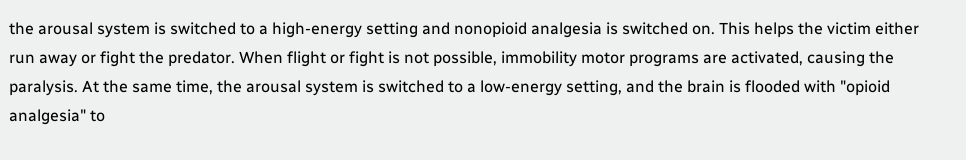the arousal system is switched to a high-energy setting and nonopioid analgesia is switched on. This helps the victim either run away or fight the predator. When flight or fight is not possible, immobility motor programs are activated, causing the paralysis. At the same time, the arousal system is switched to a low-energy setting, and the brain is flooded with "opioid analgesia" to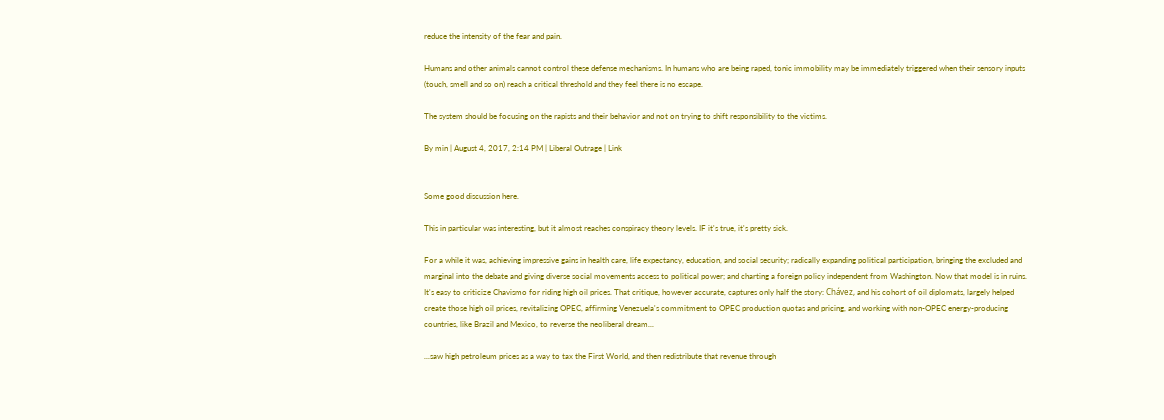reduce the intensity of the fear and pain.

Humans and other animals cannot control these defense mechanisms. In humans who are being raped, tonic immobility may be immediately triggered when their sensory inputs (touch, smell and so on) reach a critical threshold and they feel there is no escape.

The system should be focusing on the rapists and their behavior and not on trying to shift responsibility to the victims.

By min | August 4, 2017, 2:14 PM | Liberal Outrage | Link


Some good discussion here.

This in particular was interesting, but it almost reaches conspiracy theory levels. IF it's true, it's pretty sick.

For a while it was, achieving impressive gains in health care, life expectancy, education, and social security; radically expanding political participation, bringing the excluded and marginal into the debate and giving diverse social movements access to political power; and charting a foreign policy independent from Washington. Now that model is in ruins. It's easy to criticize Chavismo for riding high oil prices. That critique, however accurate, captures only half the story: Chávez, and his cohort of oil diplomats, largely helped create those high oil prices, revitalizing OPEC, affirming Venezuela's commitment to OPEC production quotas and pricing, and working with non-OPEC energy-producing countries, like Brazil and Mexico, to reverse the neoliberal dream...

...saw high petroleum prices as a way to tax the First World, and then redistribute that revenue through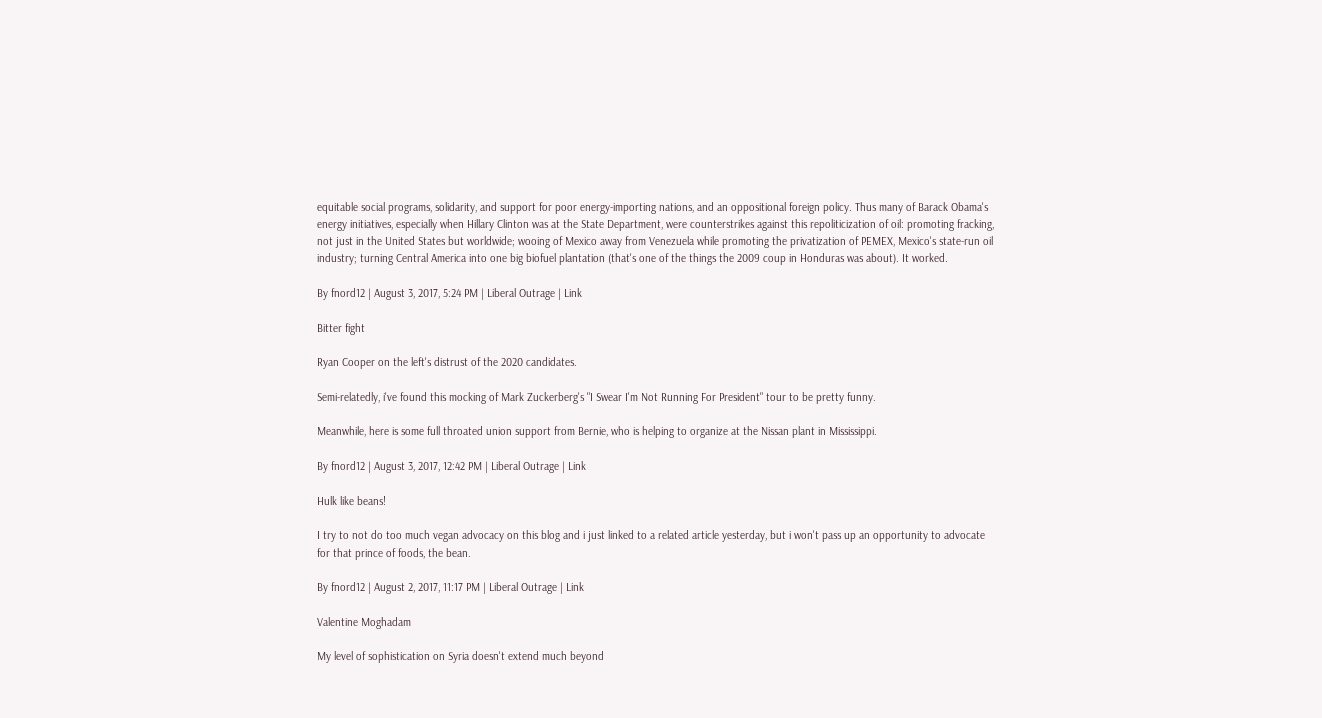equitable social programs, solidarity, and support for poor energy-importing nations, and an oppositional foreign policy. Thus many of Barack Obama's energy initiatives, especially when Hillary Clinton was at the State Department, were counterstrikes against this repoliticization of oil: promoting fracking, not just in the United States but worldwide; wooing of Mexico away from Venezuela while promoting the privatization of PEMEX, Mexico's state-run oil industry; turning Central America into one big biofuel plantation (that's one of the things the 2009 coup in Honduras was about). It worked.

By fnord12 | August 3, 2017, 5:24 PM | Liberal Outrage | Link

Bitter fight

Ryan Cooper on the left's distrust of the 2020 candidates.

Semi-relatedly, i've found this mocking of Mark Zuckerberg's "I Swear I'm Not Running For President" tour to be pretty funny.

Meanwhile, here is some full throated union support from Bernie, who is helping to organize at the Nissan plant in Mississippi.

By fnord12 | August 3, 2017, 12:42 PM | Liberal Outrage | Link

Hulk like beans!

I try to not do too much vegan advocacy on this blog and i just linked to a related article yesterday, but i won't pass up an opportunity to advocate for that prince of foods, the bean.

By fnord12 | August 2, 2017, 11:17 PM | Liberal Outrage | Link

Valentine Moghadam

My level of sophistication on Syria doesn't extend much beyond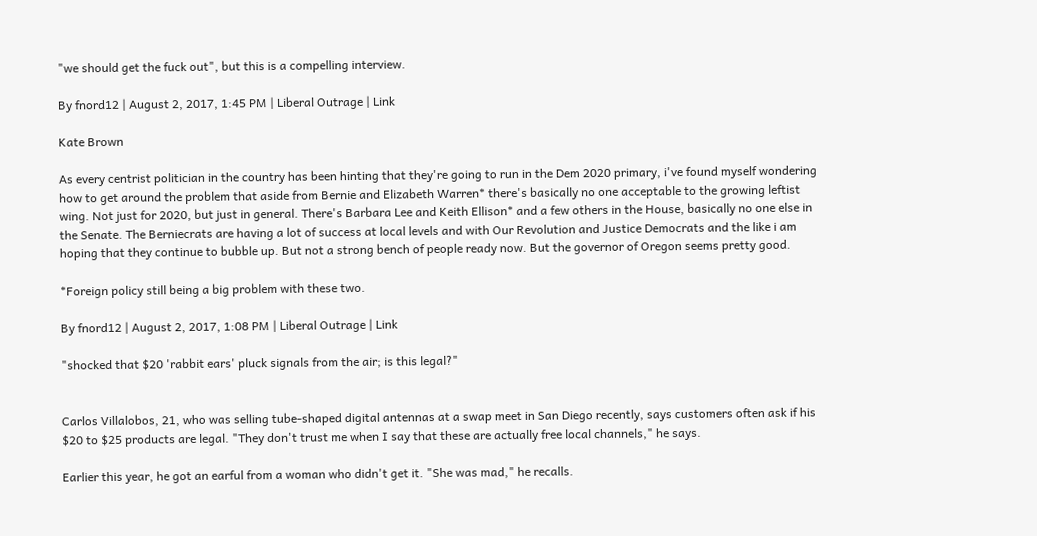"we should get the fuck out", but this is a compelling interview.

By fnord12 | August 2, 2017, 1:45 PM | Liberal Outrage | Link

Kate Brown

As every centrist politician in the country has been hinting that they're going to run in the Dem 2020 primary, i've found myself wondering how to get around the problem that aside from Bernie and Elizabeth Warren* there's basically no one acceptable to the growing leftist wing. Not just for 2020, but just in general. There's Barbara Lee and Keith Ellison* and a few others in the House, basically no one else in the Senate. The Berniecrats are having a lot of success at local levels and with Our Revolution and Justice Democrats and the like i am hoping that they continue to bubble up. But not a strong bench of people ready now. But the governor of Oregon seems pretty good.

*Foreign policy still being a big problem with these two.

By fnord12 | August 2, 2017, 1:08 PM | Liberal Outrage | Link

"shocked that $20 'rabbit ears' pluck signals from the air; is this legal?"


Carlos Villalobos, 21, who was selling tube-shaped digital antennas at a swap meet in San Diego recently, says customers often ask if his $20 to $25 products are legal. "They don't trust me when I say that these are actually free local channels," he says.

Earlier this year, he got an earful from a woman who didn't get it. "She was mad," he recalls.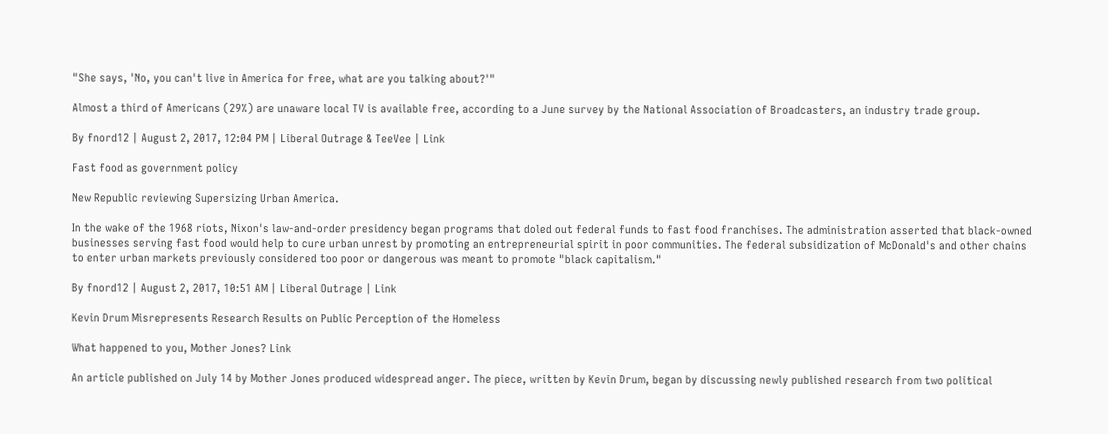"She says, 'No, you can't live in America for free, what are you talking about?'"

Almost a third of Americans (29%) are unaware local TV is available free, according to a June survey by the National Association of Broadcasters, an industry trade group.

By fnord12 | August 2, 2017, 12:04 PM | Liberal Outrage & TeeVee | Link

Fast food as government policy

New Republic reviewing Supersizing Urban America.

In the wake of the 1968 riots, Nixon's law-and-order presidency began programs that doled out federal funds to fast food franchises. The administration asserted that black-owned businesses serving fast food would help to cure urban unrest by promoting an entrepreneurial spirit in poor communities. The federal subsidization of McDonald's and other chains to enter urban markets previously considered too poor or dangerous was meant to promote "black capitalism."

By fnord12 | August 2, 2017, 10:51 AM | Liberal Outrage | Link

Kevin Drum Misrepresents Research Results on Public Perception of the Homeless

What happened to you, Mother Jones? Link

An article published on July 14 by Mother Jones produced widespread anger. The piece, written by Kevin Drum, began by discussing newly published research from two political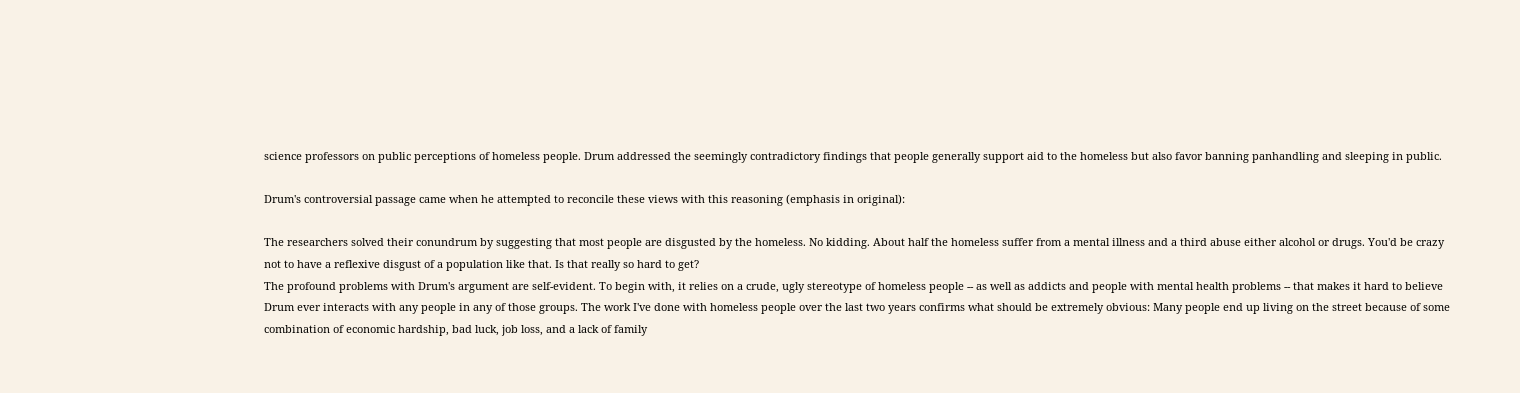science professors on public perceptions of homeless people. Drum addressed the seemingly contradictory findings that people generally support aid to the homeless but also favor banning panhandling and sleeping in public.

Drum's controversial passage came when he attempted to reconcile these views with this reasoning (emphasis in original):

The researchers solved their conundrum by suggesting that most people are disgusted by the homeless. No kidding. About half the homeless suffer from a mental illness and a third abuse either alcohol or drugs. You'd be crazy not to have a reflexive disgust of a population like that. Is that really so hard to get?
The profound problems with Drum's argument are self-evident. To begin with, it relies on a crude, ugly stereotype of homeless people -- as well as addicts and people with mental health problems -- that makes it hard to believe Drum ever interacts with any people in any of those groups. The work I've done with homeless people over the last two years confirms what should be extremely obvious: Many people end up living on the street because of some combination of economic hardship, bad luck, job loss, and a lack of family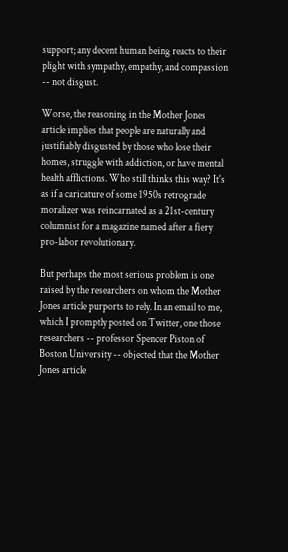support; any decent human being reacts to their plight with sympathy, empathy, and compassion -- not disgust.

Worse, the reasoning in the Mother Jones article implies that people are naturally and justifiably disgusted by those who lose their homes, struggle with addiction, or have mental health afflictions. Who still thinks this way? It's as if a caricature of some 1950s retrograde moralizer was reincarnated as a 21st-century columnist for a magazine named after a fiery pro-labor revolutionary.

But perhaps the most serious problem is one raised by the researchers on whom the Mother Jones article purports to rely. In an email to me, which I promptly posted on Twitter, one those researchers -- professor Spencer Piston of Boston University -- objected that the Mother Jones article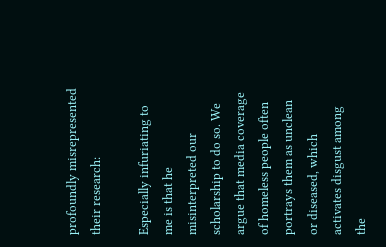profoundly misrepresented their research:

Especially infuriating to me is that he misinterpreted our scholarship to do so. We argue that media coverage of homeless people often portrays them as unclean or diseased, which activates disgust among the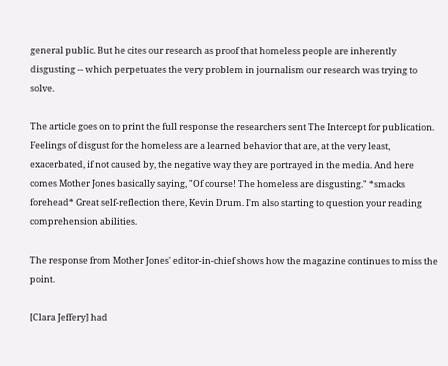general public. But he cites our research as proof that homeless people are inherently disgusting -- which perpetuates the very problem in journalism our research was trying to solve.

The article goes on to print the full response the researchers sent The Intercept for publication. Feelings of disgust for the homeless are a learned behavior that are, at the very least, exacerbated, if not caused by, the negative way they are portrayed in the media. And here comes Mother Jones basically saying, "Of course! The homeless are disgusting." *smacks forehead* Great self-reflection there, Kevin Drum. I'm also starting to question your reading comprehension abilities.

The response from Mother Jones' editor-in-chief shows how the magazine continues to miss the point.

[Clara Jeffery] had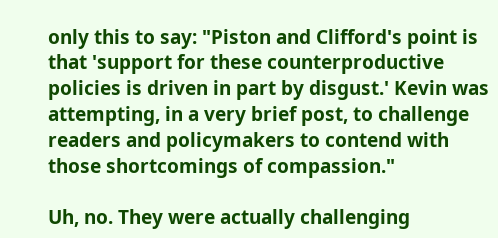only this to say: "Piston and Clifford's point is that 'support for these counterproductive policies is driven in part by disgust.' Kevin was attempting, in a very brief post, to challenge readers and policymakers to contend with those shortcomings of compassion."

Uh, no. They were actually challenging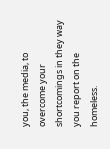you, the media, to overcome your shortcomings in they way you report on the homeless.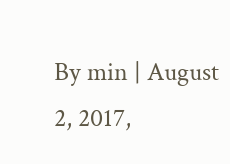By min | August 2, 2017,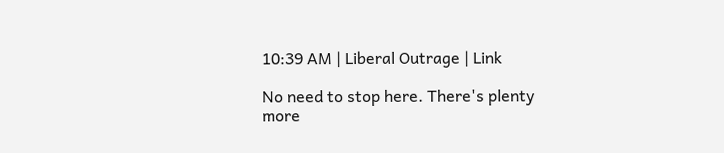10:39 AM | Liberal Outrage | Link

No need to stop here. There's plenty more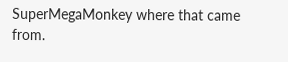SuperMegaMonkey where that came from.